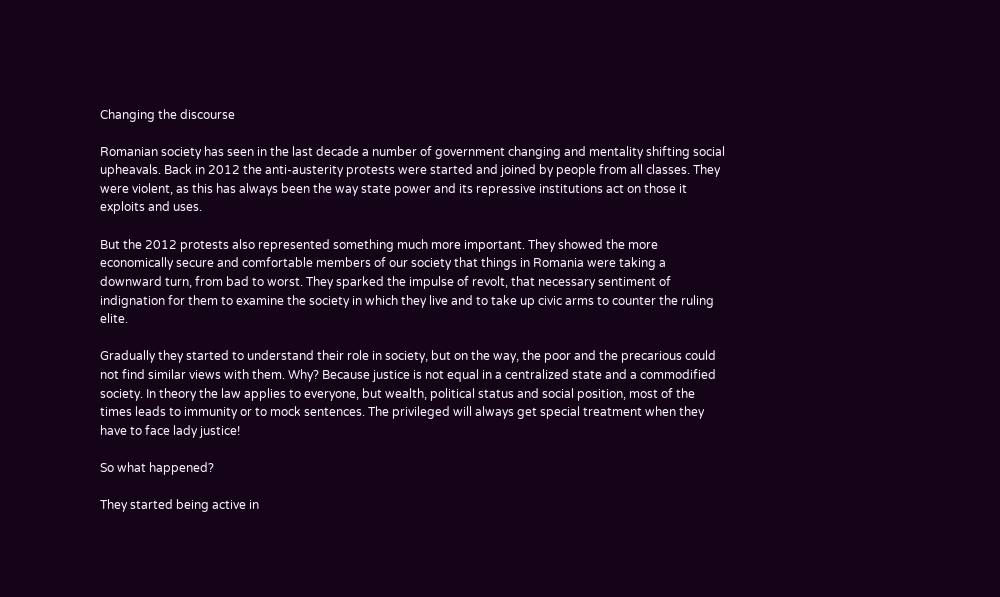Changing the discourse

Romanian society has seen in the last decade a number of government changing and mentality shifting social upheavals. Back in 2012 the anti-austerity protests were started and joined by people from all classes. They were violent, as this has always been the way state power and its repressive institutions act on those it exploits and uses.

But the 2012 protests also represented something much more important. They showed the more economically secure and comfortable members of our society that things in Romania were taking a downward turn, from bad to worst. They sparked the impulse of revolt, that necessary sentiment of indignation for them to examine the society in which they live and to take up civic arms to counter the ruling elite.

Gradually they started to understand their role in society, but on the way, the poor and the precarious could not find similar views with them. Why? Because justice is not equal in a centralized state and a commodified society. In theory the law applies to everyone, but wealth, political status and social position, most of the times leads to immunity or to mock sentences. The privileged will always get special treatment when they have to face lady justice!

So what happened?

They started being active in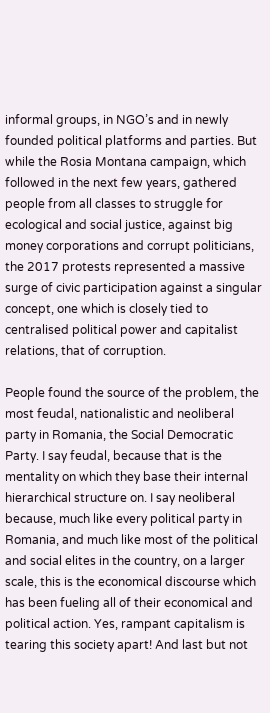informal groups, in NGO’s and in newly founded political platforms and parties. But while the Rosia Montana campaign, which followed in the next few years, gathered people from all classes to struggle for ecological and social justice, against big money corporations and corrupt politicians, the 2017 protests represented a massive surge of civic participation against a singular concept, one which is closely tied to centralised political power and capitalist relations, that of corruption.

People found the source of the problem, the most feudal, nationalistic and neoliberal party in Romania, the Social Democratic Party. I say feudal, because that is the mentality on which they base their internal hierarchical structure on. I say neoliberal because, much like every political party in Romania, and much like most of the political and social elites in the country, on a larger scale, this is the economical discourse which has been fueling all of their economical and political action. Yes, rampant capitalism is tearing this society apart! And last but not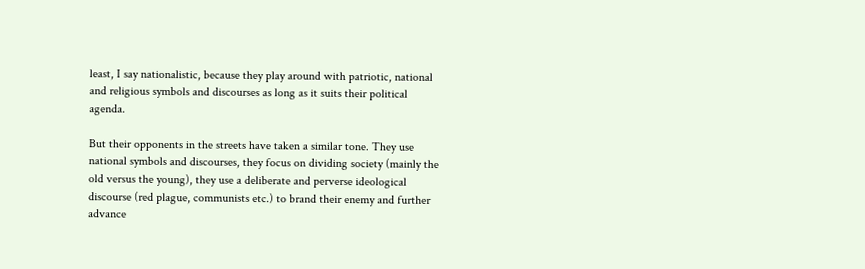least, I say nationalistic, because they play around with patriotic, national and religious symbols and discourses as long as it suits their political agenda.

But their opponents in the streets have taken a similar tone. They use national symbols and discourses, they focus on dividing society (mainly the old versus the young), they use a deliberate and perverse ideological discourse (red plague, communists etc.) to brand their enemy and further advance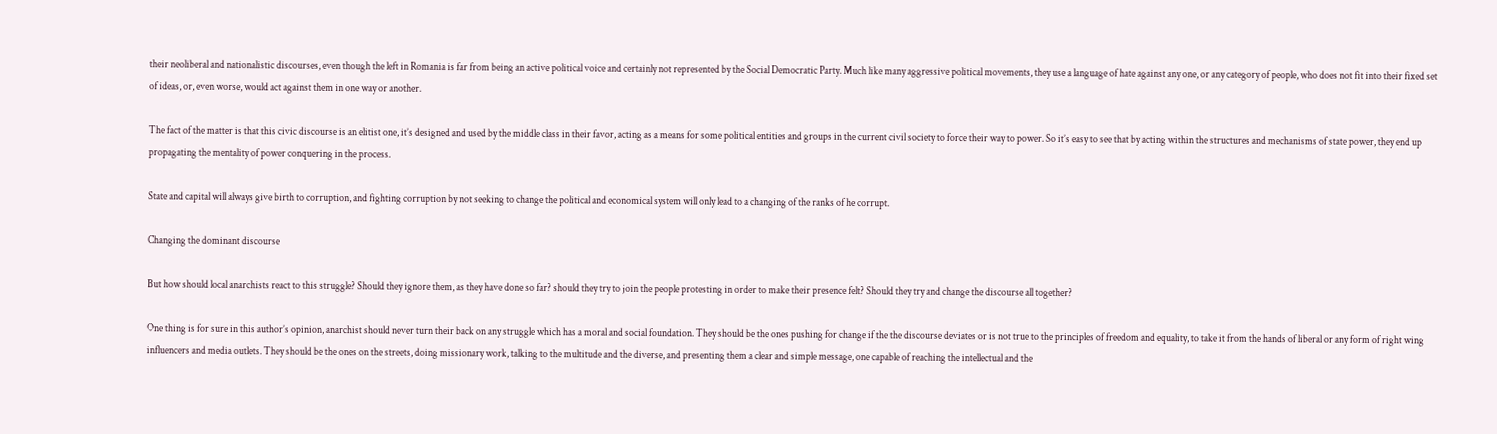their neoliberal and nationalistic discourses, even though the left in Romania is far from being an active political voice and certainly not represented by the Social Democratic Party. Much like many aggressive political movements, they use a language of hate against any one, or any category of people, who does not fit into their fixed set of ideas, or, even worse, would act against them in one way or another.

The fact of the matter is that this civic discourse is an elitist one, it’s designed and used by the middle class in their favor, acting as a means for some political entities and groups in the current civil society to force their way to power. So it’s easy to see that by acting within the structures and mechanisms of state power, they end up propagating the mentality of power conquering in the process.

State and capital will always give birth to corruption, and fighting corruption by not seeking to change the political and economical system will only lead to a changing of the ranks of he corrupt.

Changing the dominant discourse

But how should local anarchists react to this struggle? Should they ignore them, as they have done so far? should they try to join the people protesting in order to make their presence felt? Should they try and change the discourse all together?

One thing is for sure in this author’s opinion, anarchist should never turn their back on any struggle which has a moral and social foundation. They should be the ones pushing for change if the the discourse deviates or is not true to the principles of freedom and equality, to take it from the hands of liberal or any form of right wing influencers and media outlets. They should be the ones on the streets, doing missionary work, talking to the multitude and the diverse, and presenting them a clear and simple message, one capable of reaching the intellectual and the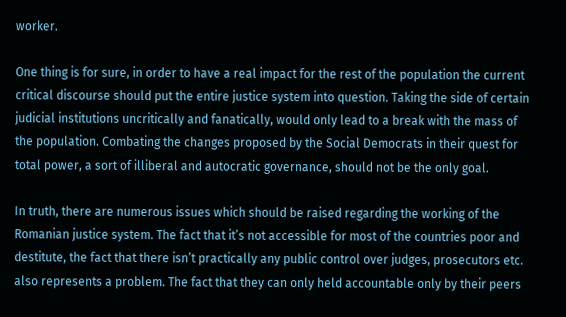worker.

One thing is for sure, in order to have a real impact for the rest of the population the current critical discourse should put the entire justice system into question. Taking the side of certain judicial institutions uncritically and fanatically, would only lead to a break with the mass of the population. Combating the changes proposed by the Social Democrats in their quest for total power, a sort of illiberal and autocratic governance, should not be the only goal.

In truth, there are numerous issues which should be raised regarding the working of the Romanian justice system. The fact that it’s not accessible for most of the countries poor and destitute, the fact that there isn’t practically any public control over judges, prosecutors etc. also represents a problem. The fact that they can only held accountable only by their peers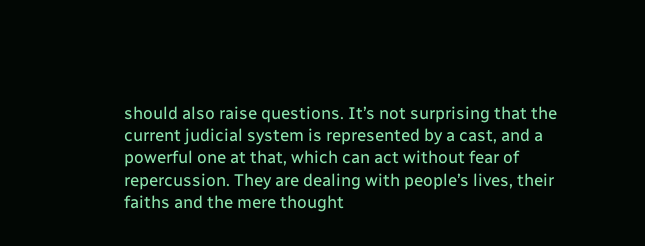should also raise questions. It’s not surprising that the current judicial system is represented by a cast, and a powerful one at that, which can act without fear of repercussion. They are dealing with people’s lives, their faiths and the mere thought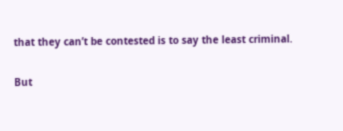that they can’t be contested is to say the least criminal.

But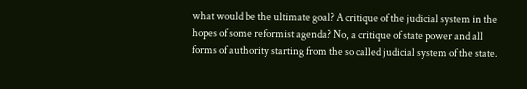what would be the ultimate goal? A critique of the judicial system in the hopes of some reformist agenda? No, a critique of state power and all forms of authority starting from the so called judicial system of the state.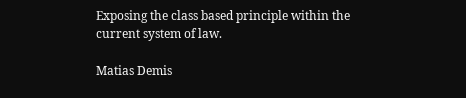Exposing the class based principle within the current system of law.

Matias Demis